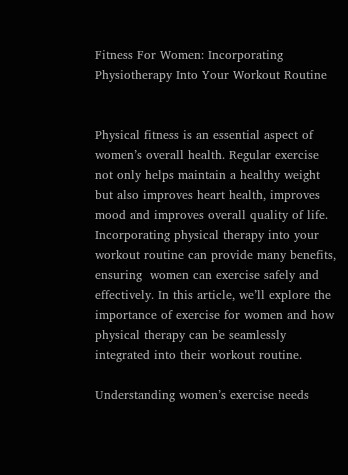Fitness For Women: Incorporating Physiotherapy Into Your Workout Routine


Physical fitness is an essential aspect of women’s overall health. Regular exercise not only helps maintain a healthy weight but also improves heart health, improves mood and improves overall quality of life. Incorporating physical therapy into your workout routine can provide many benefits, ensuring  women can exercise safely and effectively. In this article, we’ll explore the importance of exercise for women and how physical therapy can be seamlessly integrated into their workout routine.

Understanding women’s exercise needs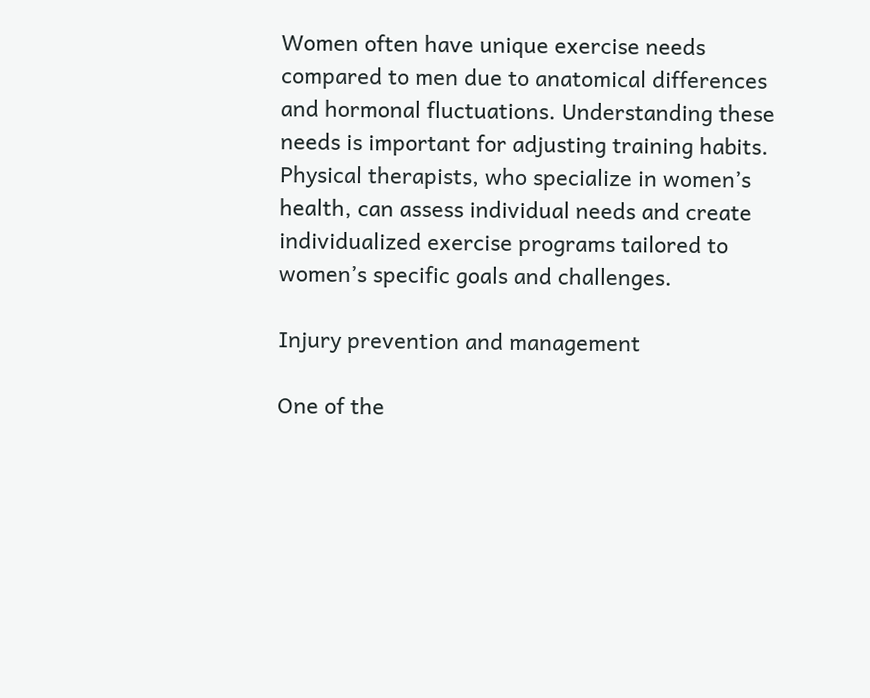Women often have unique exercise needs compared to men due to anatomical differences  and hormonal fluctuations. Understanding these needs is important for adjusting training habits. Physical therapists, who specialize in women’s health, can assess individual needs and create individualized exercise programs tailored to women’s specific goals and challenges.

Injury prevention and management

One of the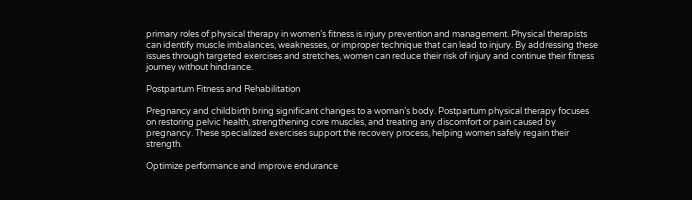primary roles of physical therapy in women’s fitness is injury prevention and management. Physical therapists can identify muscle imbalances, weaknesses, or improper technique that can lead to injury. By addressing these issues through targeted exercises and stretches, women can reduce their risk of injury and continue their fitness journey without hindrance.

Postpartum Fitness and Rehabilitation

Pregnancy and childbirth bring significant changes to a woman’s body. Postpartum physical therapy focuses on restoring pelvic health, strengthening core muscles, and treating any discomfort or pain caused by pregnancy. These specialized exercises support the recovery process, helping women safely regain their strength.

Optimize performance and improve endurance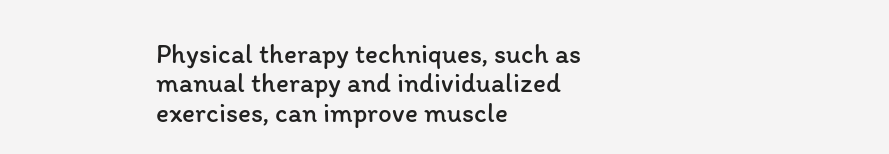Physical therapy techniques, such as manual therapy and individualized exercises, can improve muscle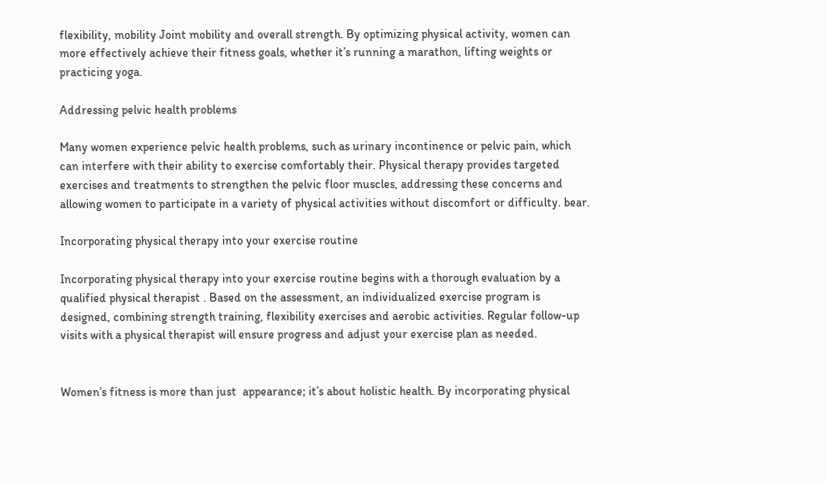flexibility, mobility Joint mobility and overall strength. By optimizing physical activity, women can more effectively achieve their fitness goals, whether it’s running a marathon, lifting weights or practicing yoga.

Addressing pelvic health problems

Many women experience pelvic health problems, such as urinary incontinence or pelvic pain, which can interfere with their ability to exercise comfortably their. Physical therapy provides targeted exercises and treatments to strengthen the pelvic floor muscles, addressing these concerns and allowing women to participate in a variety of physical activities without discomfort or difficulty. bear.

Incorporating physical therapy into your exercise routine

Incorporating physical therapy into your exercise routine begins with a thorough evaluation by a qualified physical therapist . Based on the assessment, an individualized exercise program is designed, combining strength training, flexibility exercises and aerobic activities. Regular follow-up visits with a physical therapist will ensure progress and adjust your exercise plan as needed.


Women’s fitness is more than just  appearance; it’s about holistic health. By incorporating physical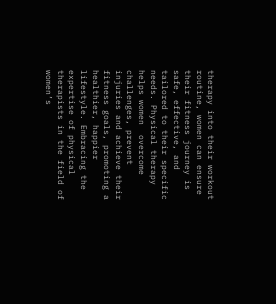therapy into their workout routine, women can ensure  their fitness journey is safe, effective, and tailored to their specific needs. Physical therapy helps women  overcome challenges, prevent injuries and achieve their fitness goals, promoting a healthier, happier lifestyle. Embracing the expertise of physical therapists in the field of women’s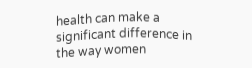health can make a significant difference in the way women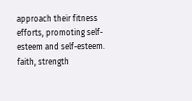approach their fitness efforts, promoting self-esteem and self-esteem. faith, strength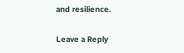and resilience.

Leave a Reply